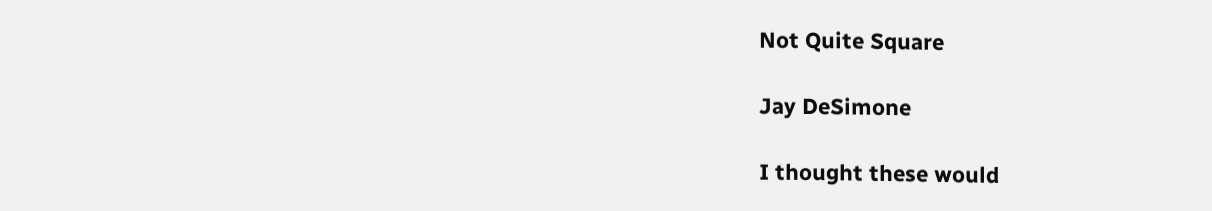Not Quite Square

Jay DeSimone

I thought these would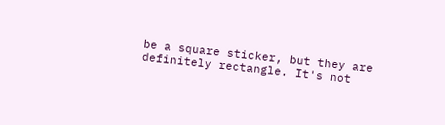be a square sticker, but they are definitely rectangle. It's not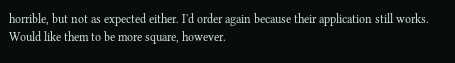horrible, but not as expected either. I'd order again because their application still works. Would like them to be more square, however.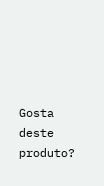Gosta deste produto?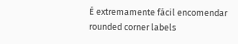É extremamente fácil encomendar rounded corner labels